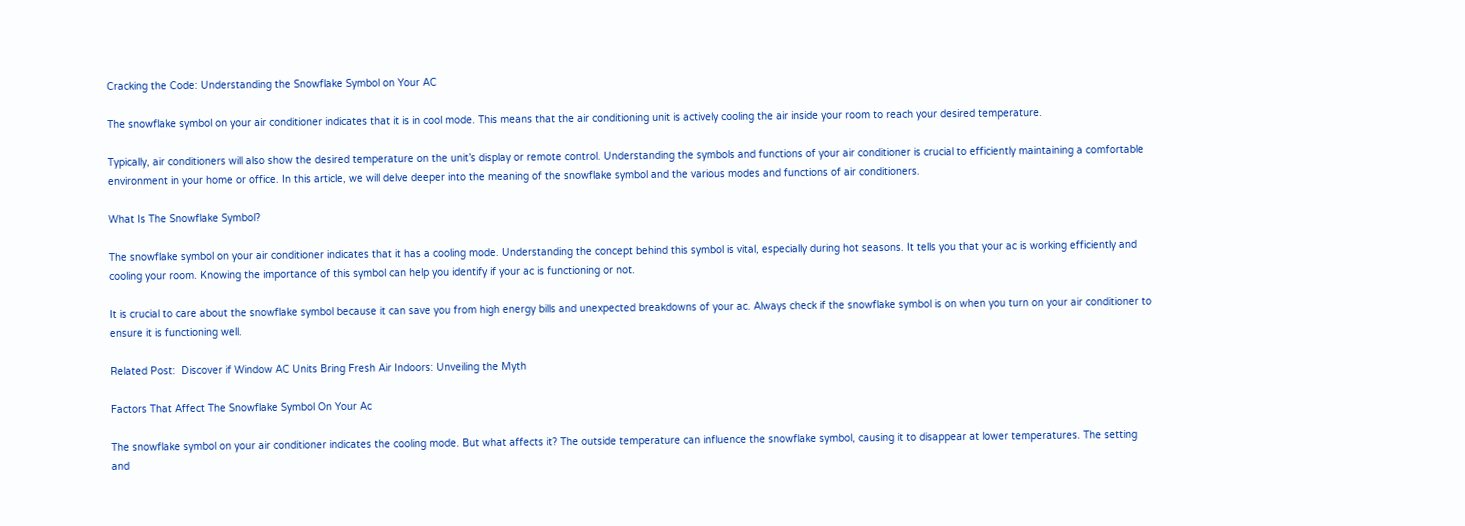Cracking the Code: Understanding the Snowflake Symbol on Your AC

The snowflake symbol on your air conditioner indicates that it is in cool mode. This means that the air conditioning unit is actively cooling the air inside your room to reach your desired temperature.

Typically, air conditioners will also show the desired temperature on the unit’s display or remote control. Understanding the symbols and functions of your air conditioner is crucial to efficiently maintaining a comfortable environment in your home or office. In this article, we will delve deeper into the meaning of the snowflake symbol and the various modes and functions of air conditioners.

What Is The Snowflake Symbol?

The snowflake symbol on your air conditioner indicates that it has a cooling mode. Understanding the concept behind this symbol is vital, especially during hot seasons. It tells you that your ac is working efficiently and cooling your room. Knowing the importance of this symbol can help you identify if your ac is functioning or not.

It is crucial to care about the snowflake symbol because it can save you from high energy bills and unexpected breakdowns of your ac. Always check if the snowflake symbol is on when you turn on your air conditioner to ensure it is functioning well.

Related Post:  Discover if Window AC Units Bring Fresh Air Indoors: Unveiling the Myth

Factors That Affect The Snowflake Symbol On Your Ac

The snowflake symbol on your air conditioner indicates the cooling mode. But what affects it? The outside temperature can influence the snowflake symbol, causing it to disappear at lower temperatures. The setting and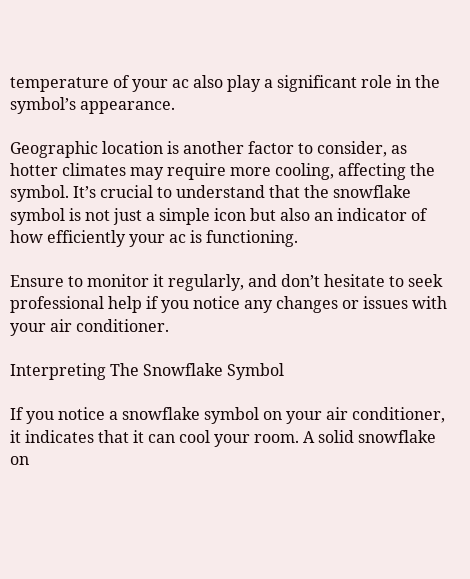temperature of your ac also play a significant role in the symbol’s appearance.

Geographic location is another factor to consider, as hotter climates may require more cooling, affecting the symbol. It’s crucial to understand that the snowflake symbol is not just a simple icon but also an indicator of how efficiently your ac is functioning.

Ensure to monitor it regularly, and don’t hesitate to seek professional help if you notice any changes or issues with your air conditioner.

Interpreting The Snowflake Symbol

If you notice a snowflake symbol on your air conditioner, it indicates that it can cool your room. A solid snowflake on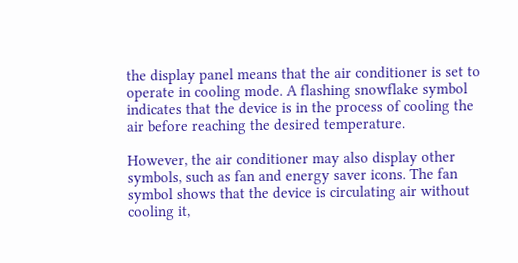the display panel means that the air conditioner is set to operate in cooling mode. A flashing snowflake symbol indicates that the device is in the process of cooling the air before reaching the desired temperature.

However, the air conditioner may also display other symbols, such as fan and energy saver icons. The fan symbol shows that the device is circulating air without cooling it,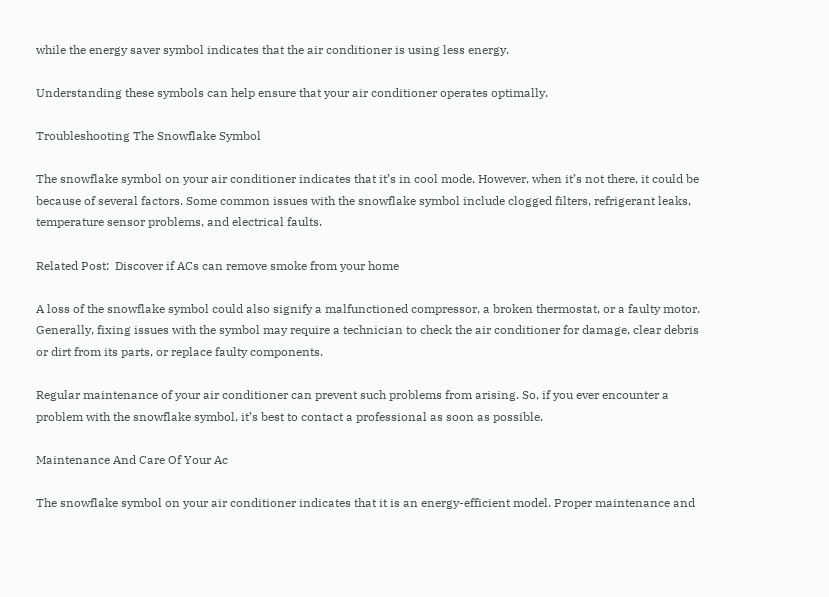while the energy saver symbol indicates that the air conditioner is using less energy.

Understanding these symbols can help ensure that your air conditioner operates optimally.

Troubleshooting The Snowflake Symbol

The snowflake symbol on your air conditioner indicates that it’s in cool mode. However, when it’s not there, it could be because of several factors. Some common issues with the snowflake symbol include clogged filters, refrigerant leaks, temperature sensor problems, and electrical faults.

Related Post:  Discover if ACs can remove smoke from your home

A loss of the snowflake symbol could also signify a malfunctioned compressor, a broken thermostat, or a faulty motor. Generally, fixing issues with the symbol may require a technician to check the air conditioner for damage, clear debris or dirt from its parts, or replace faulty components.

Regular maintenance of your air conditioner can prevent such problems from arising. So, if you ever encounter a problem with the snowflake symbol, it’s best to contact a professional as soon as possible.

Maintenance And Care Of Your Ac

The snowflake symbol on your air conditioner indicates that it is an energy-efficient model. Proper maintenance and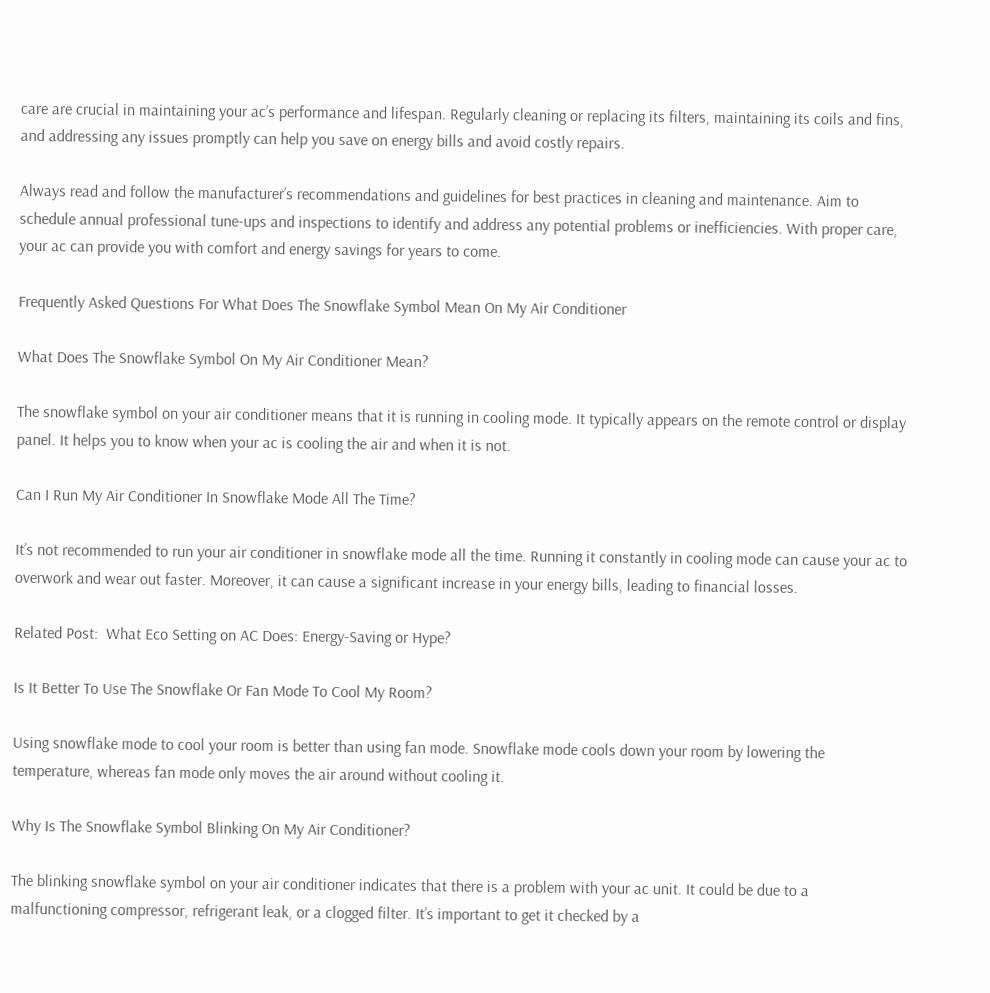care are crucial in maintaining your ac’s performance and lifespan. Regularly cleaning or replacing its filters, maintaining its coils and fins, and addressing any issues promptly can help you save on energy bills and avoid costly repairs.

Always read and follow the manufacturer’s recommendations and guidelines for best practices in cleaning and maintenance. Aim to schedule annual professional tune-ups and inspections to identify and address any potential problems or inefficiencies. With proper care, your ac can provide you with comfort and energy savings for years to come.

Frequently Asked Questions For What Does The Snowflake Symbol Mean On My Air Conditioner

What Does The Snowflake Symbol On My Air Conditioner Mean?

The snowflake symbol on your air conditioner means that it is running in cooling mode. It typically appears on the remote control or display panel. It helps you to know when your ac is cooling the air and when it is not.

Can I Run My Air Conditioner In Snowflake Mode All The Time?

It’s not recommended to run your air conditioner in snowflake mode all the time. Running it constantly in cooling mode can cause your ac to overwork and wear out faster. Moreover, it can cause a significant increase in your energy bills, leading to financial losses.

Related Post:  What Eco Setting on AC Does: Energy-Saving or Hype?

Is It Better To Use The Snowflake Or Fan Mode To Cool My Room?

Using snowflake mode to cool your room is better than using fan mode. Snowflake mode cools down your room by lowering the temperature, whereas fan mode only moves the air around without cooling it.

Why Is The Snowflake Symbol Blinking On My Air Conditioner?

The blinking snowflake symbol on your air conditioner indicates that there is a problem with your ac unit. It could be due to a malfunctioning compressor, refrigerant leak, or a clogged filter. It’s important to get it checked by a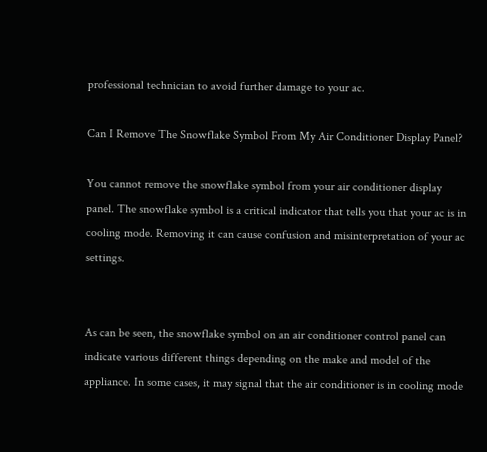professional technician to avoid further damage to your ac.

Can I Remove The Snowflake Symbol From My Air Conditioner Display Panel?

You cannot remove the snowflake symbol from your air conditioner display panel. The snowflake symbol is a critical indicator that tells you that your ac is in cooling mode. Removing it can cause confusion and misinterpretation of your ac settings.


As can be seen, the snowflake symbol on an air conditioner control panel can indicate various different things depending on the make and model of the appliance. In some cases, it may signal that the air conditioner is in cooling mode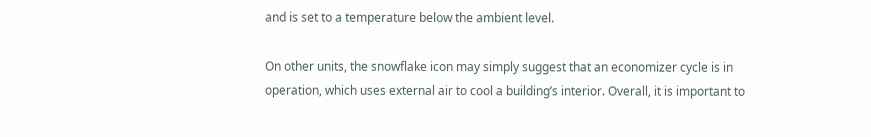and is set to a temperature below the ambient level.

On other units, the snowflake icon may simply suggest that an economizer cycle is in operation, which uses external air to cool a building’s interior. Overall, it is important to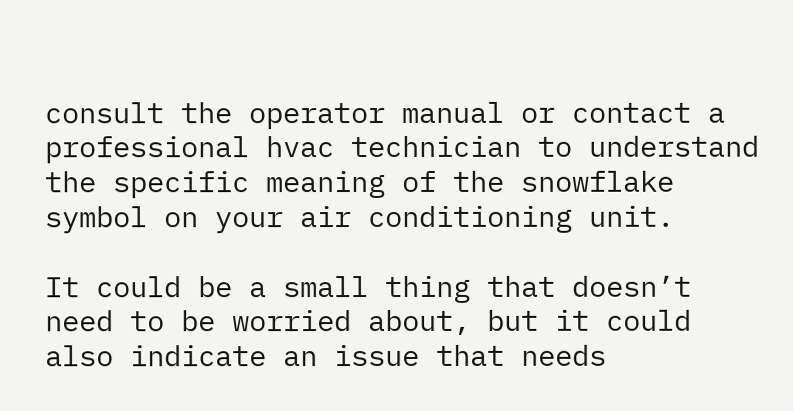consult the operator manual or contact a professional hvac technician to understand the specific meaning of the snowflake symbol on your air conditioning unit.

It could be a small thing that doesn’t need to be worried about, but it could also indicate an issue that needs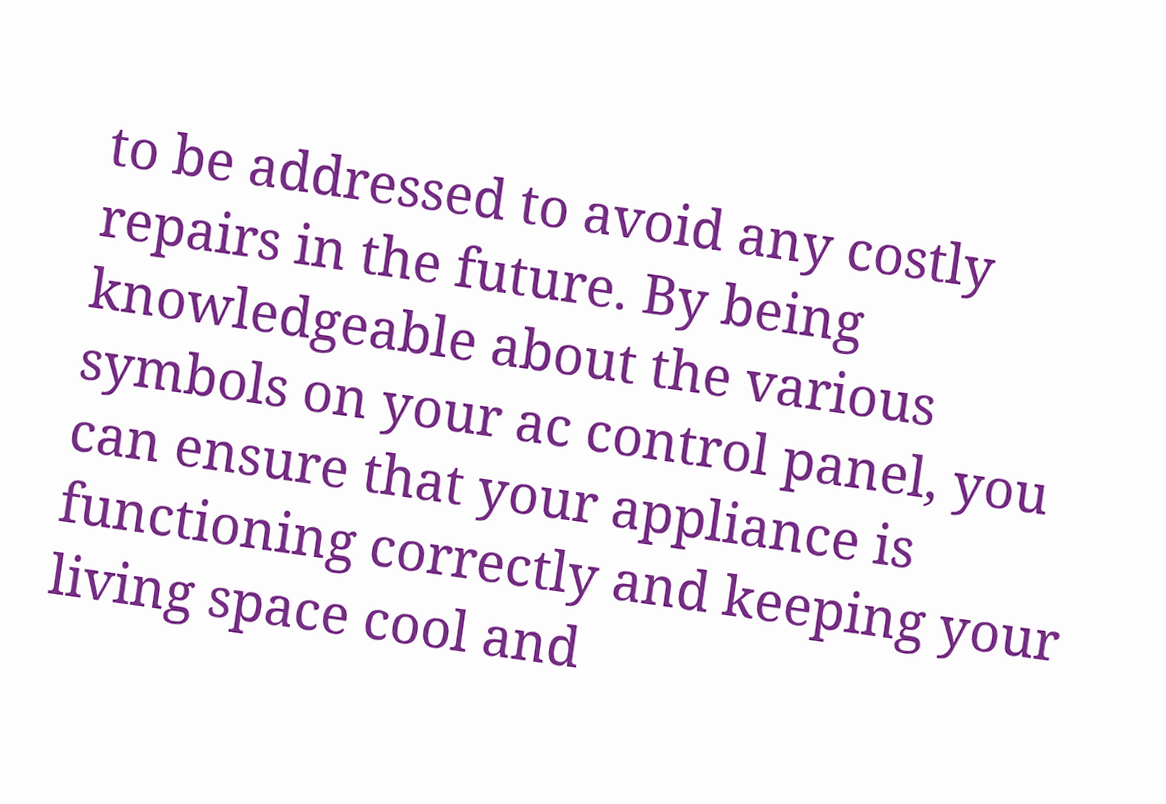to be addressed to avoid any costly repairs in the future. By being knowledgeable about the various symbols on your ac control panel, you can ensure that your appliance is functioning correctly and keeping your living space cool and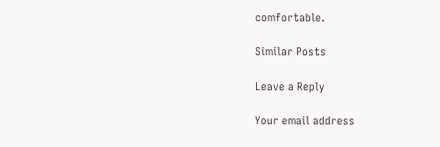comfortable.

Similar Posts

Leave a Reply

Your email address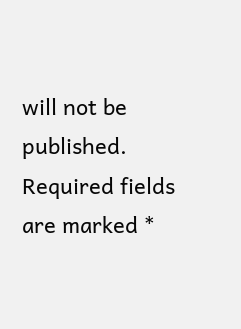will not be published. Required fields are marked *